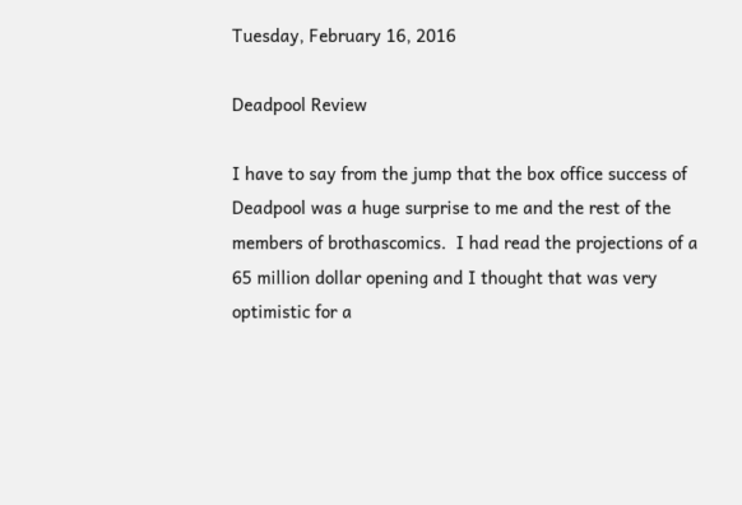Tuesday, February 16, 2016

Deadpool Review

I have to say from the jump that the box office success of Deadpool was a huge surprise to me and the rest of the members of brothascomics.  I had read the projections of a 65 million dollar opening and I thought that was very optimistic for a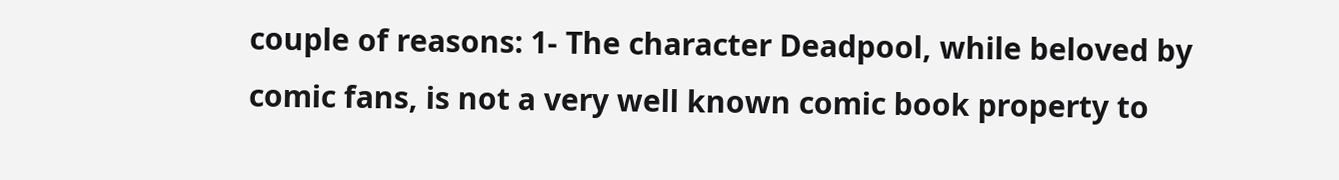couple of reasons: 1- The character Deadpool, while beloved by comic fans, is not a very well known comic book property to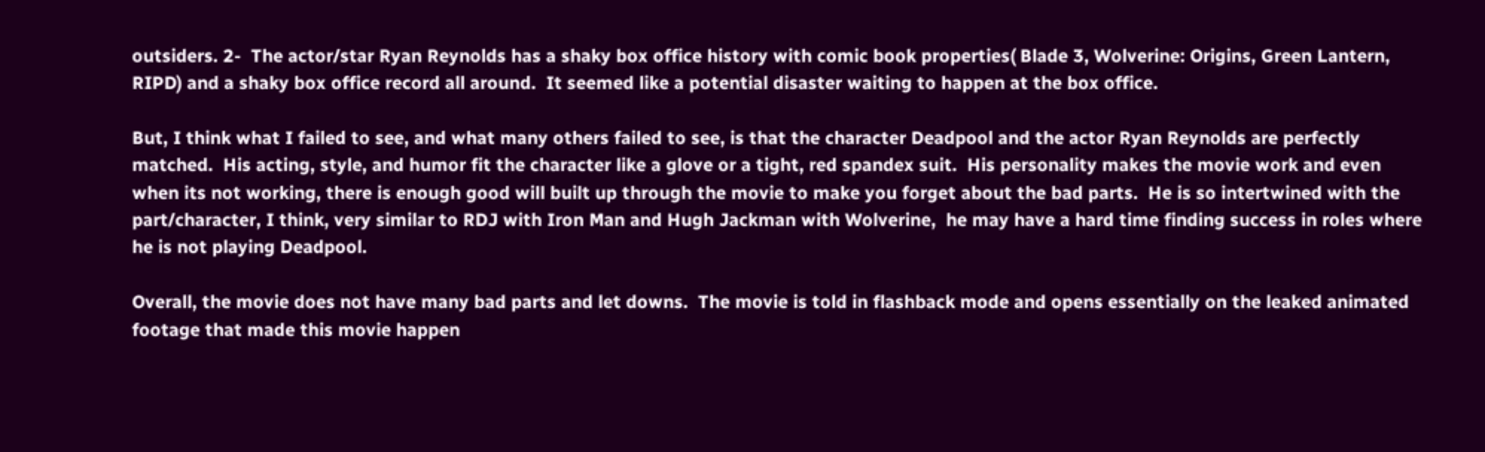outsiders. 2-  The actor/star Ryan Reynolds has a shaky box office history with comic book properties( Blade 3, Wolverine: Origins, Green Lantern, RIPD) and a shaky box office record all around.  It seemed like a potential disaster waiting to happen at the box office.

But, I think what I failed to see, and what many others failed to see, is that the character Deadpool and the actor Ryan Reynolds are perfectly matched.  His acting, style, and humor fit the character like a glove or a tight, red spandex suit.  His personality makes the movie work and even when its not working, there is enough good will built up through the movie to make you forget about the bad parts.  He is so intertwined with the part/character, I think, very similar to RDJ with Iron Man and Hugh Jackman with Wolverine,  he may have a hard time finding success in roles where he is not playing Deadpool.

Overall, the movie does not have many bad parts and let downs.  The movie is told in flashback mode and opens essentially on the leaked animated footage that made this movie happen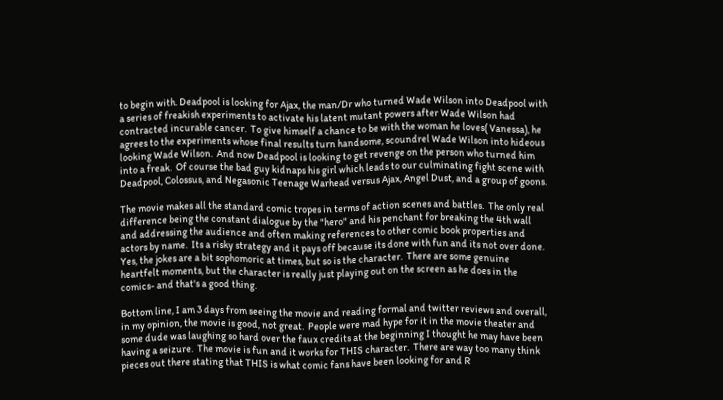to begin with. Deadpool is looking for Ajax, the man/Dr who turned Wade Wilson into Deadpool with a series of freakish experiments to activate his latent mutant powers after Wade Wilson had contracted incurable cancer.  To give himself a chance to be with the woman he loves( Vanessa), he agrees to the experiments whose final results turn handsome, scoundrel Wade Wilson into hideous looking Wade Wilson.  And now Deadpool is looking to get revenge on the person who turned him into a freak.  Of course the bad guy kidnaps his girl which leads to our culminating fight scene with Deadpool, Colossus, and Negasonic Teenage Warhead versus Ajax, Angel Dust, and a group of goons.

The movie makes all the standard comic tropes in terms of action scenes and battles.  The only real difference being the constant dialogue by the "hero" and his penchant for breaking the 4th wall and addressing the audience and often making references to other comic book properties and actors by name.  Its a risky strategy and it pays off because its done with fun and its not over done. Yes, the jokes are a bit sophomoric at times, but so is the character.  There are some genuine heartfelt moments, but the character is really just playing out on the screen as he does in the comics- and that's a good thing.

Bottom line, I am 3 days from seeing the movie and reading formal and twitter reviews and overall, in my opinion, the movie is good, not great.  People were mad hype for it in the movie theater and some dude was laughing so hard over the faux credits at the beginning I thought he may have been having a seizure.  The movie is fun and it works for THIS character.  There are way too many think pieces out there stating that THIS is what comic fans have been looking for and R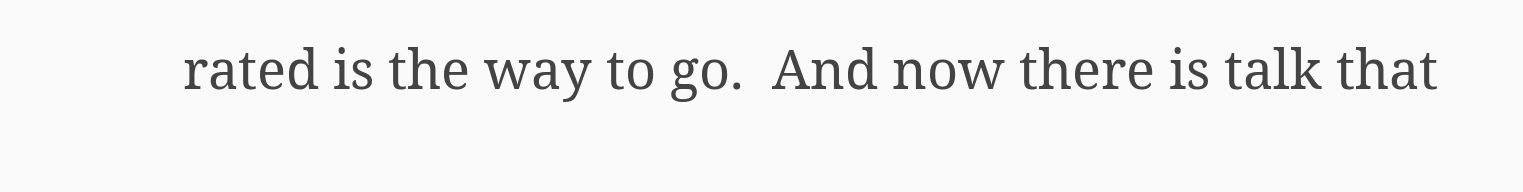rated is the way to go.  And now there is talk that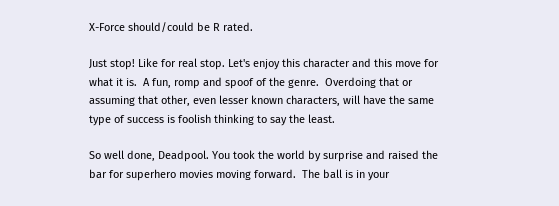X-Force should/could be R rated.

Just stop! Like for real stop. Let's enjoy this character and this move for what it is.  A fun, romp and spoof of the genre.  Overdoing that or assuming that other, even lesser known characters, will have the same type of success is foolish thinking to say the least.

So well done, Deadpool. You took the world by surprise and raised the bar for superhero movies moving forward.  The ball is in your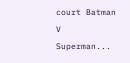court Batman V Superman...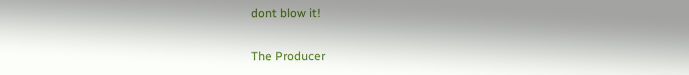dont blow it!

The Producer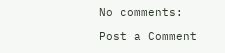No comments:

Post a Comment